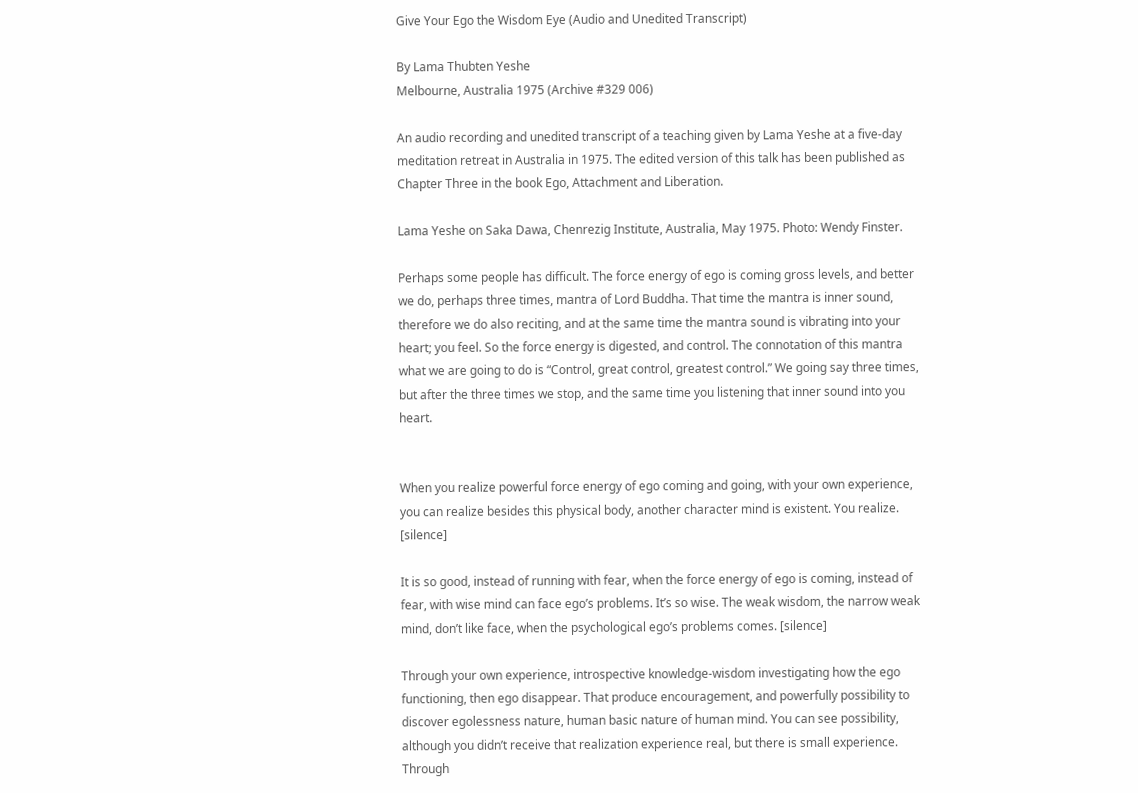Give Your Ego the Wisdom Eye (Audio and Unedited Transcript)

By Lama Thubten Yeshe
Melbourne, Australia 1975 (Archive #329 006)

An audio recording and unedited transcript of a teaching given by Lama Yeshe at a five-day meditation retreat in Australia in 1975. The edited version of this talk has been published as Chapter Three in the book Ego, Attachment and Liberation.

Lama Yeshe on Saka Dawa, Chenrezig Institute, Australia, May 1975. Photo: Wendy Finster.

Perhaps some people has difficult. The force energy of ego is coming gross levels, and better we do, perhaps three times, mantra of Lord Buddha. That time the mantra is inner sound, therefore we do also reciting, and at the same time the mantra sound is vibrating into your heart; you feel. So the force energy is digested, and control. The connotation of this mantra what we are going to do is “Control, great control, greatest control.” We going say three times, but after the three times we stop, and the same time you listening that inner sound into you heart.


When you realize powerful force energy of ego coming and going, with your own experience, you can realize besides this physical body, another character mind is existent. You realize. [silence]

It is so good, instead of running with fear, when the force energy of ego is coming, instead of fear, with wise mind can face ego’s problems. It’s so wise. The weak wisdom, the narrow weak mind, don’t like face, when the psychological ego’s problems comes. [silence]

Through your own experience, introspective knowledge-wisdom investigating how the ego functioning, then ego disappear. That produce encouragement, and powerfully possibility to discover egolessness nature, human basic nature of human mind. You can see possibility, although you didn’t receive that realization experience real, but there is small experience. Through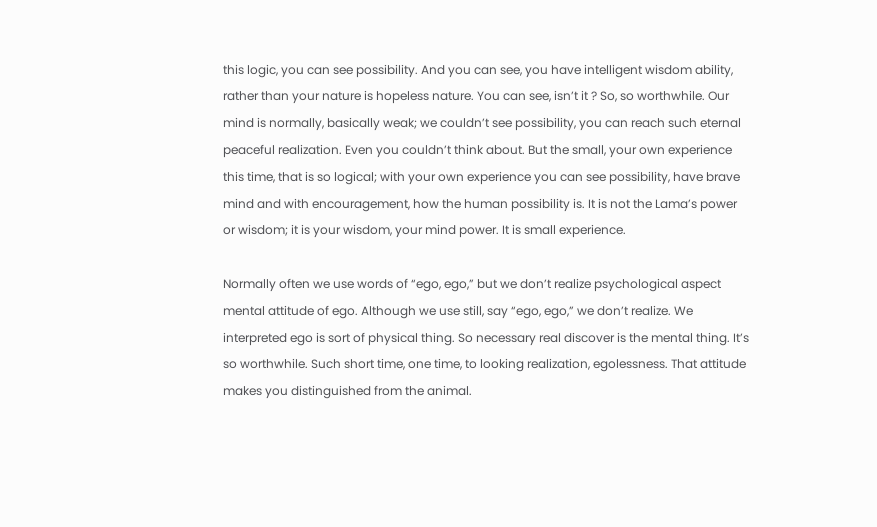this logic, you can see possibility. And you can see, you have intelligent wisdom ability, rather than your nature is hopeless nature. You can see, isn’t it ? So, so worthwhile. Our mind is normally, basically weak; we couldn’t see possibility, you can reach such eternal peaceful realization. Even you couldn’t think about. But the small, your own experience this time, that is so logical; with your own experience you can see possibility, have brave mind and with encouragement, how the human possibility is. It is not the Lama’s power or wisdom; it is your wisdom, your mind power. It is small experience.

Normally often we use words of “ego, ego,” but we don’t realize psychological aspect mental attitude of ego. Although we use still, say “ego, ego,” we don’t realize. We interpreted ego is sort of physical thing. So necessary real discover is the mental thing. It’s so worthwhile. Such short time, one time, to looking realization, egolessness. That attitude makes you distinguished from the animal.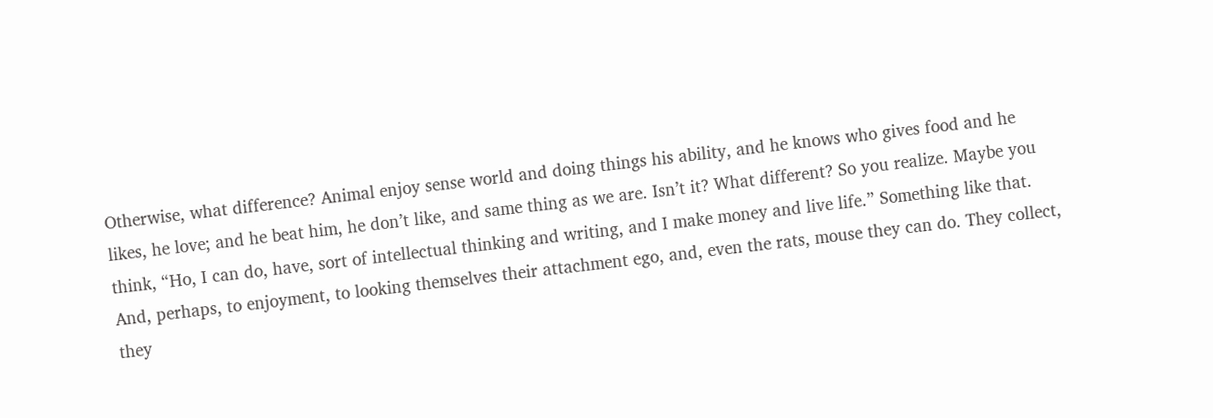Otherwise, what difference? Animal enjoy sense world and doing things his ability, and he knows who gives food and he likes, he love; and he beat him, he don’t like, and same thing as we are. Isn’t it? What different? So you realize. Maybe you think, “Ho, I can do, have, sort of intellectual thinking and writing, and I make money and live life.” Something like that. And, perhaps, to enjoyment, to looking themselves their attachment ego, and, even the rats, mouse they can do. They collect, they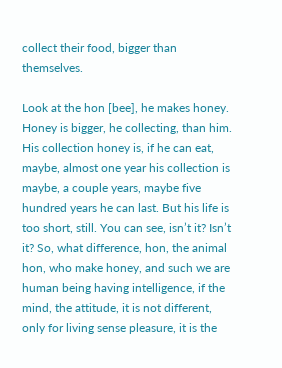collect their food, bigger than themselves.

Look at the hon [bee], he makes honey. Honey is bigger, he collecting, than him. His collection honey is, if he can eat, maybe, almost one year his collection is maybe, a couple years, maybe five hundred years he can last. But his life is too short, still. You can see, isn’t it? Isn’t it? So, what difference, hon, the animal hon, who make honey, and such we are human being having intelligence, if the mind, the attitude, it is not different, only for living sense pleasure, it is the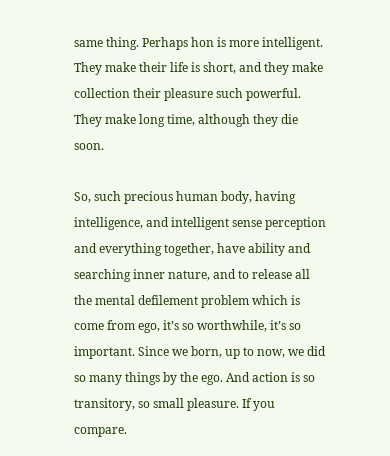same thing. Perhaps hon is more intelligent. They make their life is short, and they make collection their pleasure such powerful. They make long time, although they die soon.

So, such precious human body, having intelligence, and intelligent sense perception and everything together, have ability and searching inner nature, and to release all the mental defilement problem which is come from ego, it’s so worthwhile, it’s so important. Since we born, up to now, we did so many things by the ego. And action is so transitory, so small pleasure. If you compare.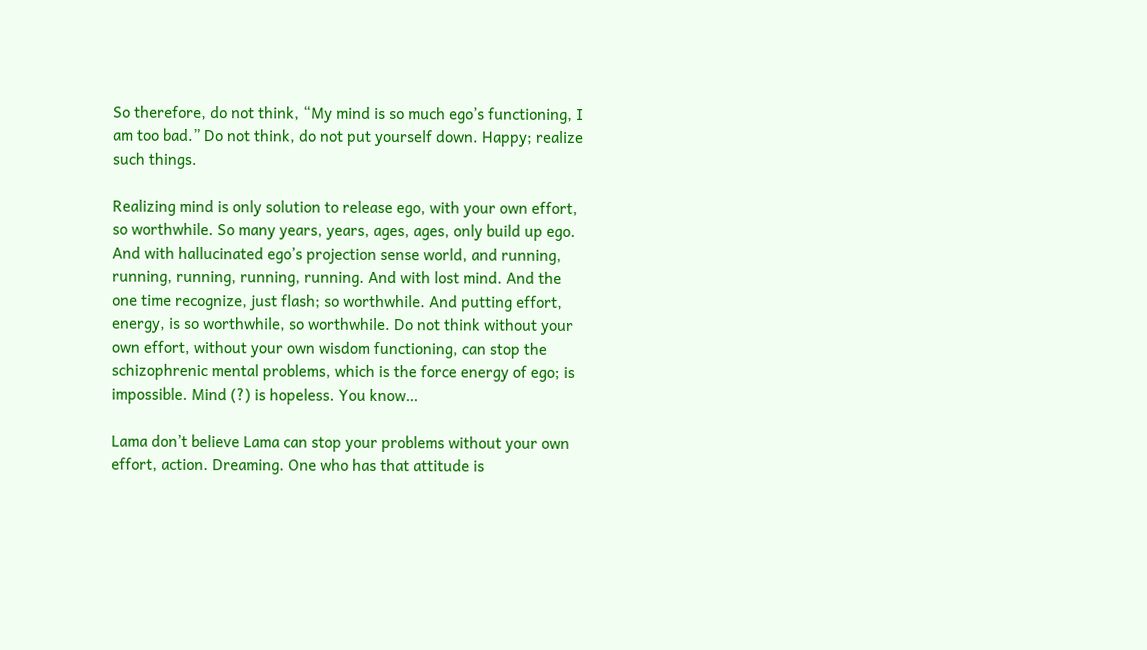So therefore, do not think, “My mind is so much ego’s functioning, I am too bad.” Do not think, do not put yourself down. Happy; realize such things.

Realizing mind is only solution to release ego, with your own effort, so worthwhile. So many years, years, ages, ages, only build up ego. And with hallucinated ego’s projection sense world, and running, running, running, running, running. And with lost mind. And the one time recognize, just flash; so worthwhile. And putting effort, energy, is so worthwhile, so worthwhile. Do not think without your own effort, without your own wisdom functioning, can stop the schizophrenic mental problems, which is the force energy of ego; is impossible. Mind (?) is hopeless. You know…

Lama don’t believe Lama can stop your problems without your own effort, action. Dreaming. One who has that attitude is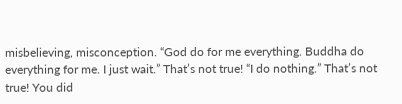misbelieving, misconception. “God do for me everything. Buddha do everything for me. I just wait.” That’s not true! “I do nothing.” That’s not true! You did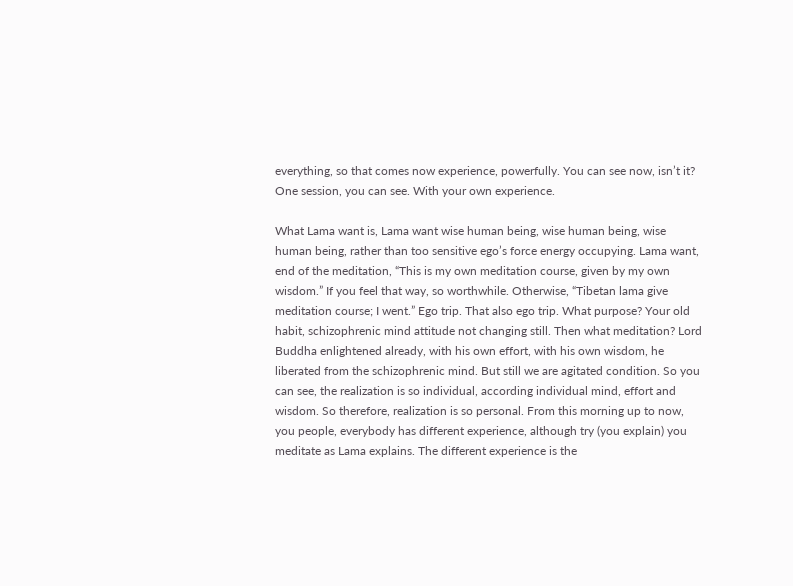everything, so that comes now experience, powerfully. You can see now, isn’t it? One session, you can see. With your own experience.

What Lama want is, Lama want wise human being, wise human being, wise human being, rather than too sensitive ego’s force energy occupying. Lama want, end of the meditation, “This is my own meditation course, given by my own wisdom.” If you feel that way, so worthwhile. Otherwise, “Tibetan lama give meditation course; I went.” Ego trip. That also ego trip. What purpose? Your old habit, schizophrenic mind attitude not changing still. Then what meditation? Lord Buddha enlightened already, with his own effort, with his own wisdom, he liberated from the schizophrenic mind. But still we are agitated condition. So you can see, the realization is so individual, according individual mind, effort and wisdom. So therefore, realization is so personal. From this morning up to now, you people, everybody has different experience, although try (you explain) you meditate as Lama explains. The different experience is the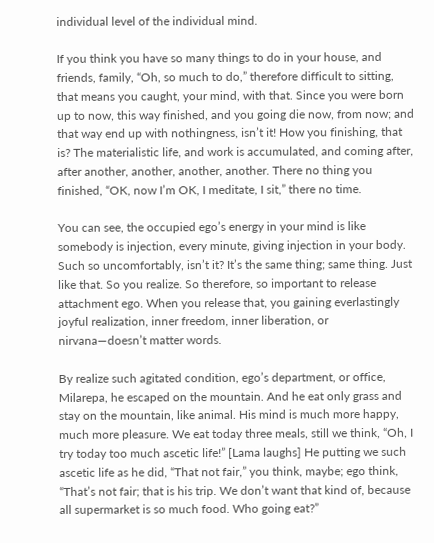individual level of the individual mind.

If you think you have so many things to do in your house, and friends, family, “Oh, so much to do,” therefore difficult to sitting, that means you caught, your mind, with that. Since you were born up to now, this way finished, and you going die now, from now; and that way end up with nothingness, isn’t it! How you finishing, that is? The materialistic life, and work is accumulated, and coming after, after another, another, another, another. There no thing you finished, “OK, now I’m OK, I meditate, I sit,” there no time.

You can see, the occupied ego’s energy in your mind is like somebody is injection, every minute, giving injection in your body. Such so uncomfortably, isn’t it? It’s the same thing; same thing. Just like that. So you realize. So therefore, so important to release attachment ego. When you release that, you gaining everlastingly joyful realization, inner freedom, inner liberation, or nirvana—doesn’t matter words.

By realize such agitated condition, ego’s department, or office, Milarepa, he escaped on the mountain. And he eat only grass and stay on the mountain, like animal. His mind is much more happy, much more pleasure. We eat today three meals, still we think, “Oh, I try today too much ascetic life!” [Lama laughs] He putting we such ascetic life as he did, “That not fair,” you think, maybe; ego think, “That’s not fair; that is his trip. We don’t want that kind of, because all supermarket is so much food. Who going eat?”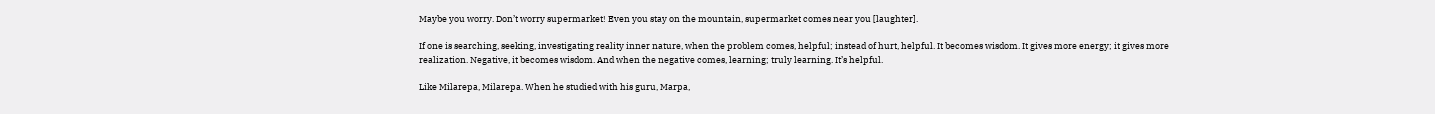Maybe you worry. Don’t worry supermarket! Even you stay on the mountain, supermarket comes near you [laughter].

If one is searching, seeking, investigating reality inner nature, when the problem comes, helpful; instead of hurt, helpful. It becomes wisdom. It gives more energy; it gives more realization. Negative, it becomes wisdom. And when the negative comes, learning; truly learning. It’s helpful.

Like Milarepa, Milarepa. When he studied with his guru, Marpa,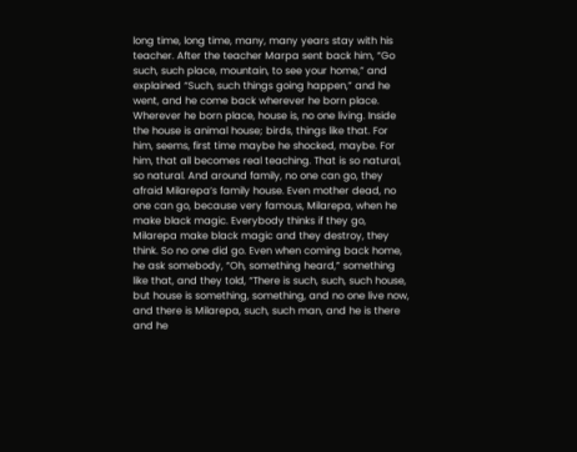long time, long time, many, many years stay with his teacher. After the teacher Marpa sent back him, “Go such, such place, mountain, to see your home,” and explained “Such, such things going happen,” and he went, and he come back wherever he born place. Wherever he born place, house is, no one living. Inside the house is animal house; birds, things like that. For him, seems, first time maybe he shocked, maybe. For him, that all becomes real teaching. That is so natural, so natural. And around family, no one can go, they afraid Milarepa’s family house. Even mother dead, no one can go, because very famous, Milarepa, when he make black magic. Everybody thinks if they go, Milarepa make black magic and they destroy, they think. So no one did go. Even when coming back home, he ask somebody, “Oh, something heard,” something like that, and they told, “There is such, such, such house, but house is something, something, and no one live now, and there is Milarepa, such, such man, and he is there and he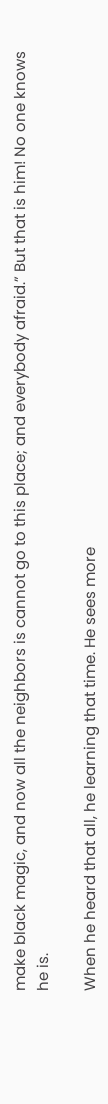make black magic, and now all the neighbors is cannot go to this place; and everybody afraid.” But that is him! No one knows he is.

When he heard that all, he learning that time. He sees more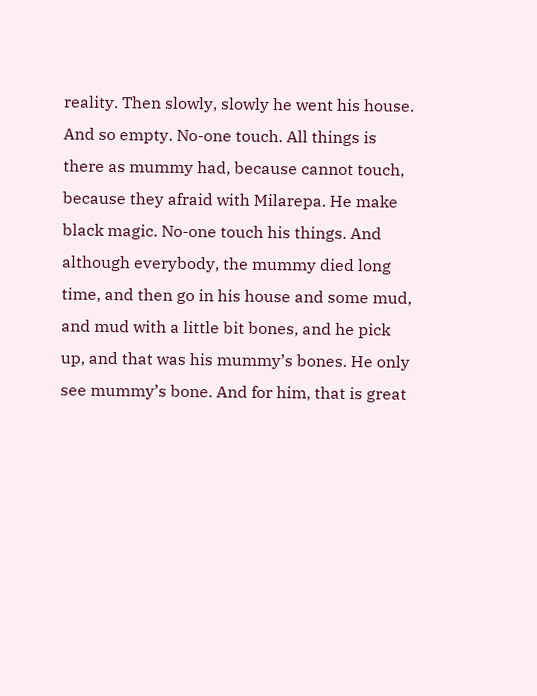reality. Then slowly, slowly he went his house. And so empty. No-one touch. All things is there as mummy had, because cannot touch, because they afraid with Milarepa. He make black magic. No-one touch his things. And although everybody, the mummy died long time, and then go in his house and some mud, and mud with a little bit bones, and he pick up, and that was his mummy’s bones. He only see mummy’s bone. And for him, that is great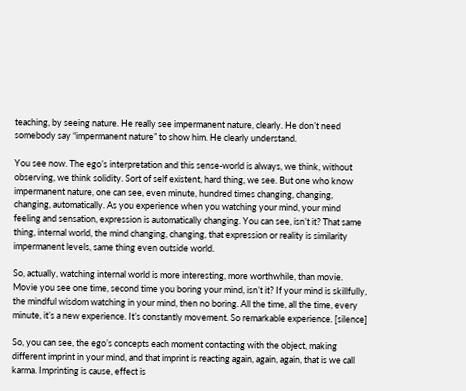teaching, by seeing nature. He really see impermanent nature, clearly. He don’t need somebody say “impermanent nature” to show him. He clearly understand.

You see now. The ego’s interpretation and this sense-world is always, we think, without observing, we think solidity. Sort of self existent, hard thing, we see. But one who know impermanent nature, one can see, even minute, hundred times changing, changing, changing, automatically. As you experience when you watching your mind, your mind feeling and sensation, expression is automatically changing. You can see, isn’t it? That same thing, internal world, the mind changing, changing, that expression or reality is similarity impermanent levels, same thing even outside world.

So, actually, watching internal world is more interesting, more worthwhile, than movie. Movie you see one time, second time you boring your mind, isn’t it? If your mind is skillfully, the mindful wisdom watching in your mind, then no boring. All the time, all the time, every minute, it’s a new experience. It’s constantly movement. So remarkable experience. [silence]

So, you can see, the ego’s concepts each moment contacting with the object, making different imprint in your mind, and that imprint is reacting again, again, again, that is we call karma. Imprinting is cause, effect is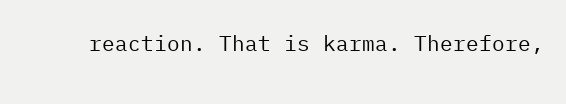reaction. That is karma. Therefore,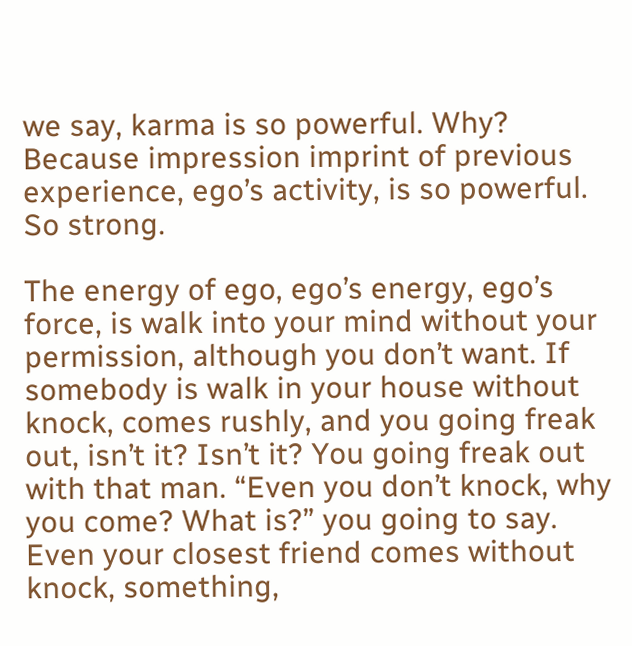we say, karma is so powerful. Why? Because impression imprint of previous experience, ego’s activity, is so powerful. So strong.

The energy of ego, ego’s energy, ego’s force, is walk into your mind without your permission, although you don’t want. If somebody is walk in your house without knock, comes rushly, and you going freak out, isn’t it? Isn’t it? You going freak out with that man. “Even you don’t knock, why you come? What is?” you going to say. Even your closest friend comes without knock, something,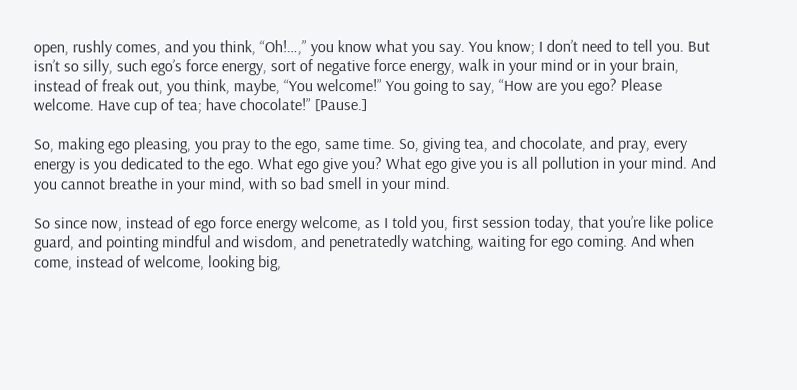open, rushly comes, and you think, “Oh!…,” you know what you say. You know; I don’t need to tell you. But isn’t so silly, such ego’s force energy, sort of negative force energy, walk in your mind or in your brain, instead of freak out, you think, maybe, “You welcome!” You going to say, “How are you ego? Please welcome. Have cup of tea; have chocolate!” [Pause.]

So, making ego pleasing, you pray to the ego, same time. So, giving tea, and chocolate, and pray, every energy is you dedicated to the ego. What ego give you? What ego give you is all pollution in your mind. And you cannot breathe in your mind, with so bad smell in your mind.

So since now, instead of ego force energy welcome, as I told you, first session today, that you’re like police guard, and pointing mindful and wisdom, and penetratedly watching, waiting for ego coming. And when come, instead of welcome, looking big,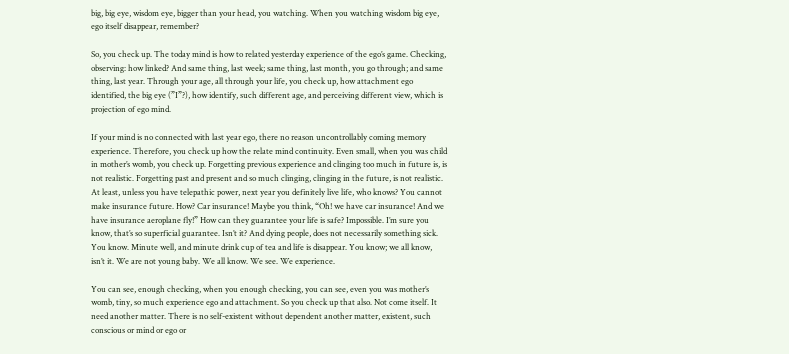big, big eye, wisdom eye, bigger than your head, you watching. When you watching wisdom big eye, ego itself disappear, remember?

So, you check up. The today mind is how to related yesterday experience of the ego’s game. Checking, observing: how linked? And same thing, last week; same thing, last month, you go through; and same thing, last year. Through your age, all through your life, you check up, how attachment ego identified, the big eye (”I”?), how identify, such different age, and perceiving different view, which is projection of ego mind.

If your mind is no connected with last year ego, there no reason uncontrollably coming memory experience. Therefore, you check up how the relate mind continuity. Even small, when you was child in mother’s womb, you check up. Forgetting previous experience and clinging too much in future is, is not realistic. Forgetting past and present and so much clinging, clinging in the future, is not realistic. At least, unless you have telepathic power, next year you definitely live life, who knows? You cannot make insurance future. How? Car insurance! Maybe you think, “Oh! we have car insurance! And we have insurance aeroplane fly!” How can they guarantee your life is safe? Impossible. I’m sure you know, that’s so superficial guarantee. Isn’t it? And dying people, does not necessarily something sick. You know. Minute well, and minute drink cup of tea and life is disappear. You know; we all know, isn’t it. We are not young baby. We all know. We see. We experience.

You can see, enough checking, when you enough checking, you can see, even you was mother’s womb, tiny, so much experience ego and attachment. So you check up that also. Not come itself. It need another matter. There is no self-existent without dependent another matter, existent, such conscious or mind or ego or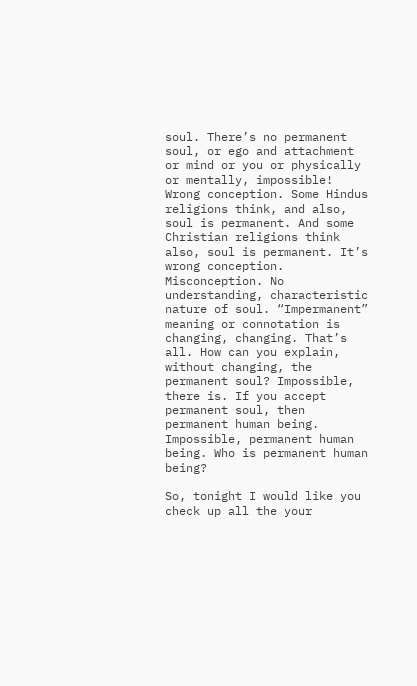soul. There’s no permanent soul, or ego and attachment or mind or you or physically or mentally, impossible! Wrong conception. Some Hindus religions think, and also, soul is permanent. And some Christian religions think also, soul is permanent. It’s wrong conception. Misconception. No understanding, characteristic nature of soul. “Impermanent” meaning or connotation is changing, changing. That’s all. How can you explain, without changing, the permanent soul? Impossible, there is. If you accept permanent soul, then permanent human being. Impossible, permanent human being. Who is permanent human being?

So, tonight I would like you check up all the your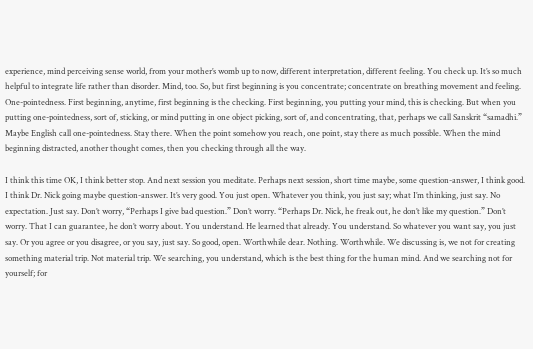experience, mind perceiving sense world, from your mother’s womb up to now, different interpretation, different feeling. You check up. It’s so much helpful to integrate life rather than disorder. Mind, too. So, but first beginning is you concentrate; concentrate on breathing movement and feeling. One-pointedness. First beginning, anytime, first beginning is the checking. First beginning, you putting your mind, this is checking. But when you putting one-pointedness, sort of, sticking, or mind putting in one object picking, sort of, and concentrating, that, perhaps we call Sanskrit “samadhi.” Maybe English call one-pointedness. Stay there. When the point somehow you reach, one point, stay there as much possible. When the mind beginning distracted, another thought comes, then you checking through all the way.

I think this time OK, I think better stop. And next session you meditate. Perhaps next session, short time maybe, some question-answer, I think good. I think Dr. Nick going maybe question-answer. It’s very good. You just open. Whatever you think, you just say; what I’m thinking, just say. No expectation. Just say. Don’t worry, “Perhaps I give bad question.” Don’t worry. “Perhaps Dr. Nick, he freak out, he don’t like my question.” Don’t worry. That I can guarantee, he don’t worry about. You understand. He learned that already. You understand. So whatever you want say, you just say. Or you agree or you disagree, or you say, just say. So good, open. Worthwhile dear. Nothing. Worthwhile. We discussing is, we not for creating something material trip. Not material trip. We searching, you understand, which is the best thing for the human mind. And we searching not for yourself; for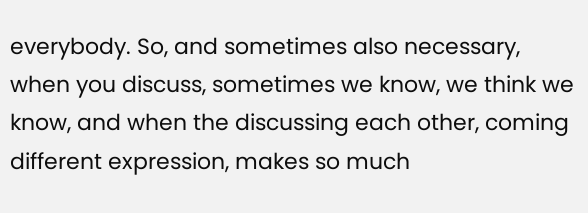everybody. So, and sometimes also necessary, when you discuss, sometimes we know, we think we know, and when the discussing each other, coming different expression, makes so much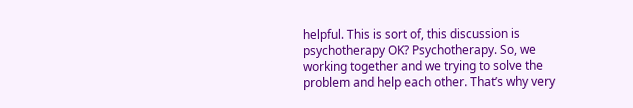helpful. This is sort of, this discussion is psychotherapy OK? Psychotherapy. So, we working together and we trying to solve the problem and help each other. That’s why very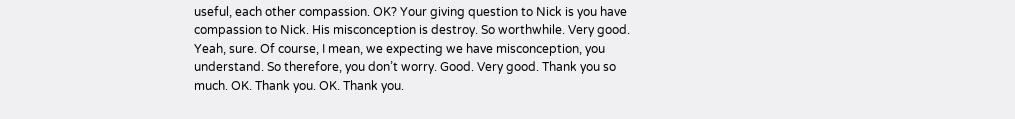useful, each other compassion. OK? Your giving question to Nick is you have compassion to Nick. His misconception is destroy. So worthwhile. Very good. Yeah, sure. Of course, I mean, we expecting we have misconception, you understand. So therefore, you don’t worry. Good. Very good. Thank you so much. OK. Thank you. OK. Thank you.